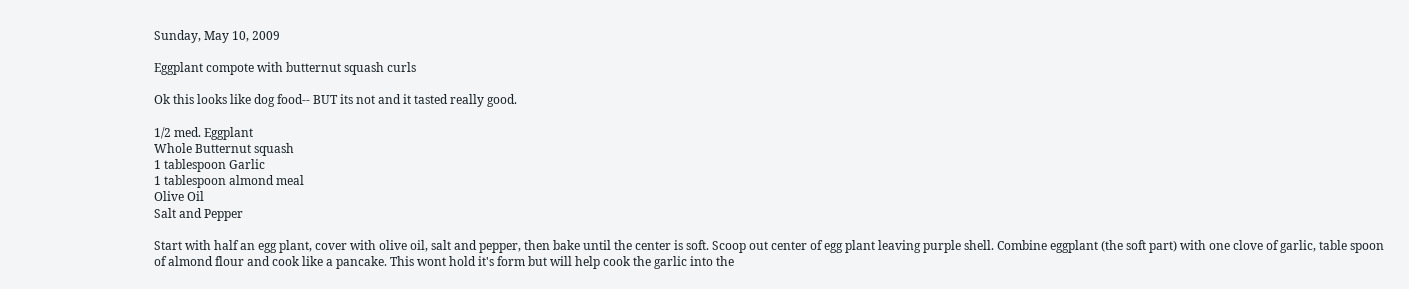Sunday, May 10, 2009

Eggplant compote with butternut squash curls

Ok this looks like dog food-- BUT its not and it tasted really good.

1/2 med. Eggplant
Whole Butternut squash
1 tablespoon Garlic
1 tablespoon almond meal
Olive Oil
Salt and Pepper

Start with half an egg plant, cover with olive oil, salt and pepper, then bake until the center is soft. Scoop out center of egg plant leaving purple shell. Combine eggplant (the soft part) with one clove of garlic, table spoon of almond flour and cook like a pancake. This wont hold it's form but will help cook the garlic into the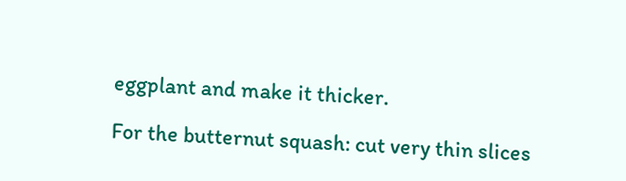eggplant and make it thicker.

For the butternut squash: cut very thin slices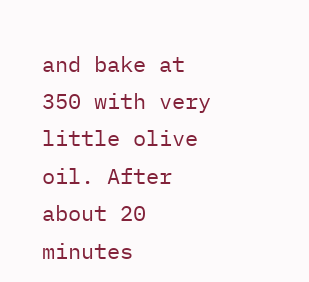and bake at 350 with very little olive oil. After about 20 minutes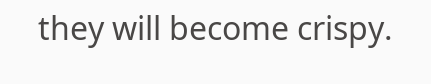they will become crispy.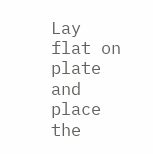Lay flat on plate and place the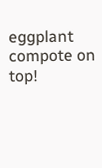eggplant compote on top!